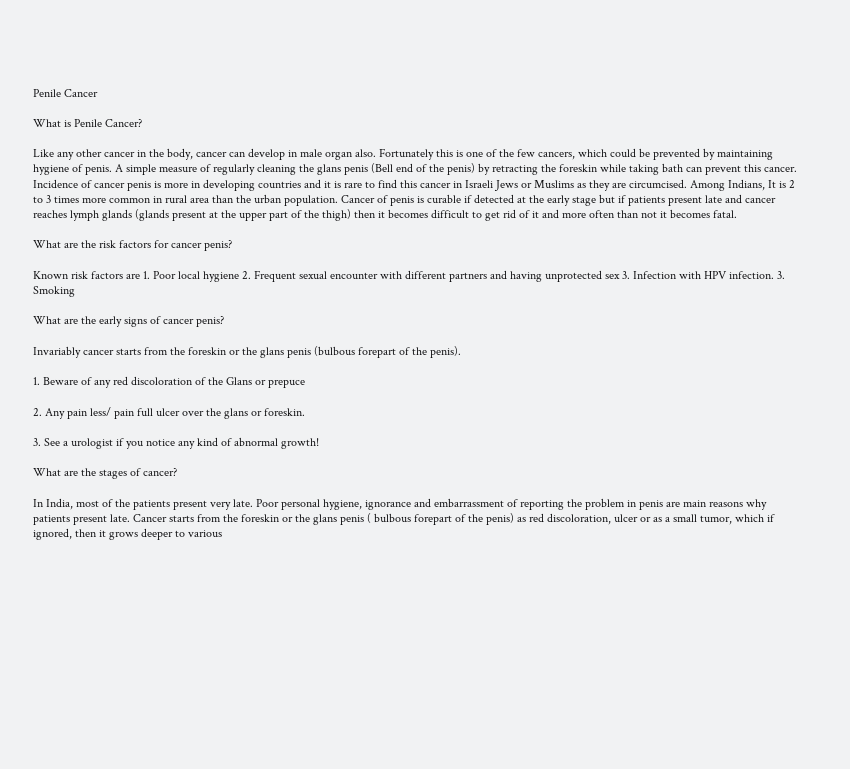Penile Cancer

What is Penile Cancer?

Like any other cancer in the body, cancer can develop in male organ also. Fortunately this is one of the few cancers, which could be prevented by maintaining hygiene of penis. A simple measure of regularly cleaning the glans penis (Bell end of the penis) by retracting the foreskin while taking bath can prevent this cancer. Incidence of cancer penis is more in developing countries and it is rare to find this cancer in Israeli Jews or Muslims as they are circumcised. Among Indians, It is 2 to 3 times more common in rural area than the urban population. Cancer of penis is curable if detected at the early stage but if patients present late and cancer reaches lymph glands (glands present at the upper part of the thigh) then it becomes difficult to get rid of it and more often than not it becomes fatal.

What are the risk factors for cancer penis?

Known risk factors are 1. Poor local hygiene 2. Frequent sexual encounter with different partners and having unprotected sex 3. Infection with HPV infection. 3. Smoking

What are the early signs of cancer penis?

Invariably cancer starts from the foreskin or the glans penis (bulbous forepart of the penis).

1. Beware of any red discoloration of the Glans or prepuce

2. Any pain less/ pain full ulcer over the glans or foreskin.

3. See a urologist if you notice any kind of abnormal growth!

What are the stages of cancer?

In India, most of the patients present very late. Poor personal hygiene, ignorance and embarrassment of reporting the problem in penis are main reasons why patients present late. Cancer starts from the foreskin or the glans penis ( bulbous forepart of the penis) as red discoloration, ulcer or as a small tumor, which if ignored, then it grows deeper to various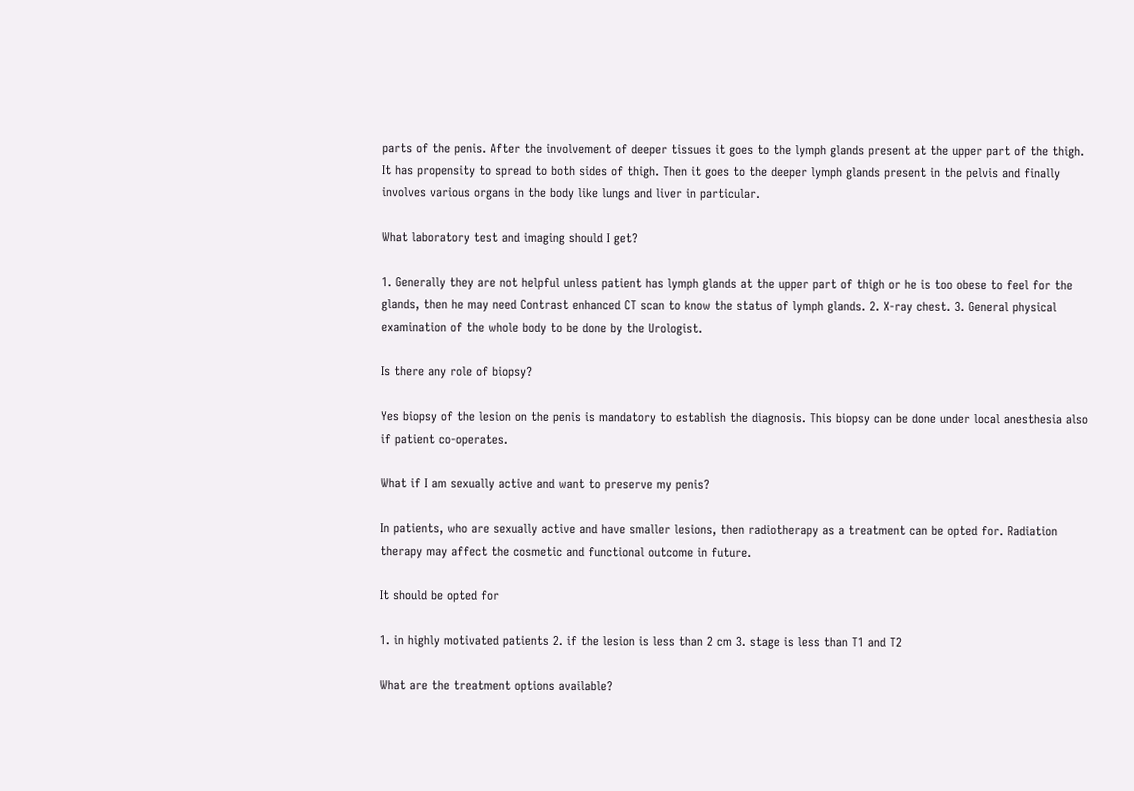parts of the penis. After the involvement of deeper tissues it goes to the lymph glands present at the upper part of the thigh. It has propensity to spread to both sides of thigh. Then it goes to the deeper lymph glands present in the pelvis and finally involves various organs in the body like lungs and liver in particular.

What laboratory test and imaging should I get?

1. Generally they are not helpful unless patient has lymph glands at the upper part of thigh or he is too obese to feel for the glands, then he may need Contrast enhanced CT scan to know the status of lymph glands. 2. X-ray chest. 3. General physical examination of the whole body to be done by the Urologist.

Is there any role of biopsy?

Yes biopsy of the lesion on the penis is mandatory to establish the diagnosis. This biopsy can be done under local anesthesia also if patient co-operates.

What if I am sexually active and want to preserve my penis?

In patients, who are sexually active and have smaller lesions, then radiotherapy as a treatment can be opted for. Radiation therapy may affect the cosmetic and functional outcome in future.

It should be opted for

1. in highly motivated patients 2. if the lesion is less than 2 cm 3. stage is less than T1 and T2

What are the treatment options available?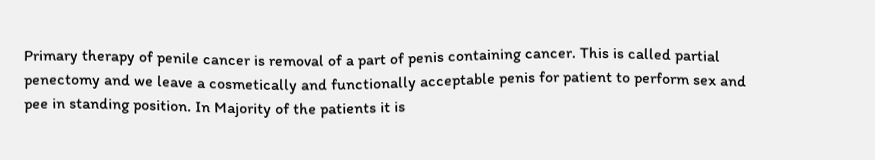Primary therapy of penile cancer is removal of a part of penis containing cancer. This is called partial penectomy and we leave a cosmetically and functionally acceptable penis for patient to perform sex and pee in standing position. In Majority of the patients it is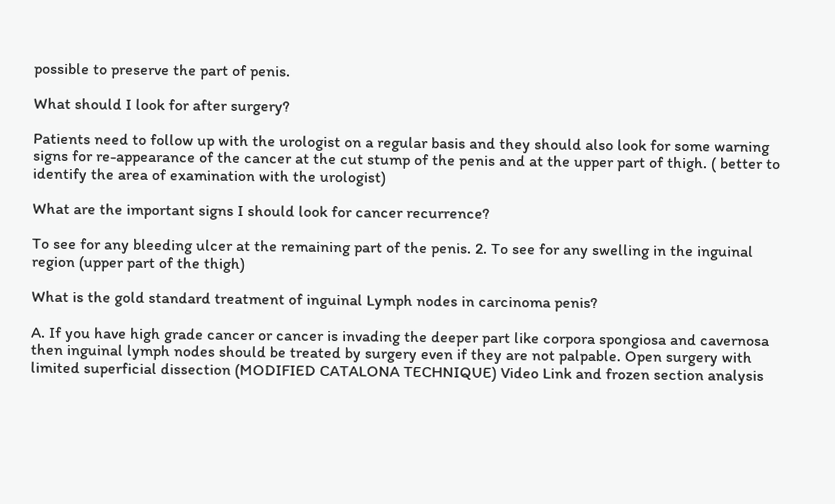possible to preserve the part of penis.

What should I look for after surgery?

Patients need to follow up with the urologist on a regular basis and they should also look for some warning signs for re-appearance of the cancer at the cut stump of the penis and at the upper part of thigh. ( better to identify the area of examination with the urologist)

What are the important signs I should look for cancer recurrence?

To see for any bleeding ulcer at the remaining part of the penis. 2. To see for any swelling in the inguinal region (upper part of the thigh)

What is the gold standard treatment of inguinal Lymph nodes in carcinoma penis?

A. If you have high grade cancer or cancer is invading the deeper part like corpora spongiosa and cavernosa then inguinal lymph nodes should be treated by surgery even if they are not palpable. Open surgery with limited superficial dissection (MODIFIED CATALONA TECHNIQUE) Video Link and frozen section analysis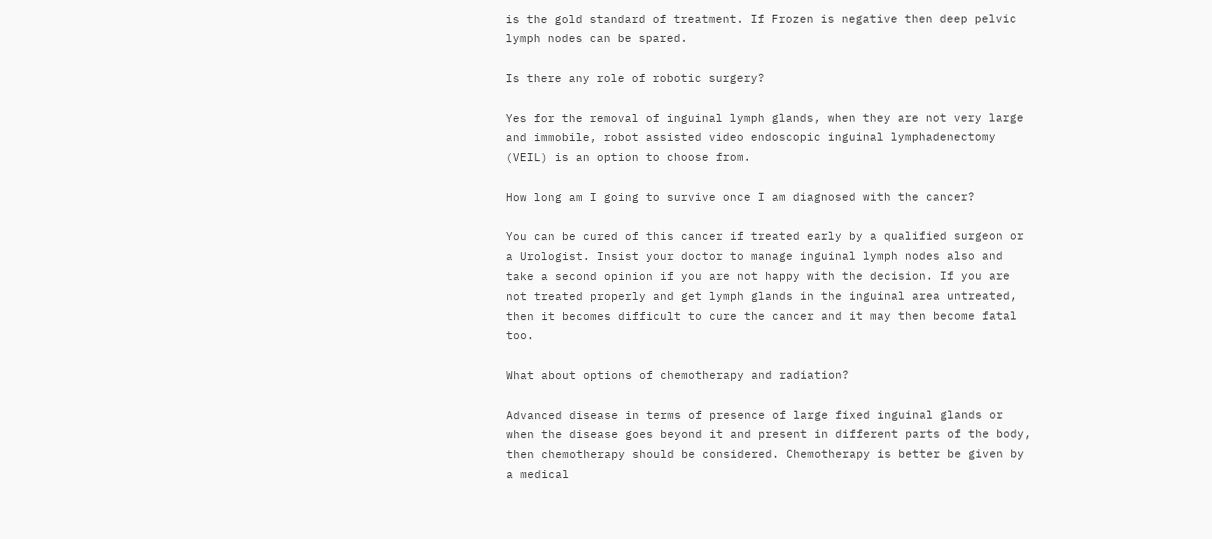is the gold standard of treatment. If Frozen is negative then deep pelvic lymph nodes can be spared.

Is there any role of robotic surgery?

Yes for the removal of inguinal lymph glands, when they are not very large and immobile, robot assisted video endoscopic inguinal lymphadenectomy (VEIL) is an option to choose from.

How long am I going to survive once I am diagnosed with the cancer?

You can be cured of this cancer if treated early by a qualified surgeon or a Urologist. Insist your doctor to manage inguinal lymph nodes also and take a second opinion if you are not happy with the decision. If you are not treated properly and get lymph glands in the inguinal area untreated, then it becomes difficult to cure the cancer and it may then become fatal too.

What about options of chemotherapy and radiation?

Advanced disease in terms of presence of large fixed inguinal glands or when the disease goes beyond it and present in different parts of the body, then chemotherapy should be considered. Chemotherapy is better be given by a medical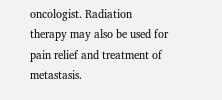oncologist. Radiation therapy may also be used for pain relief and treatment of metastasis.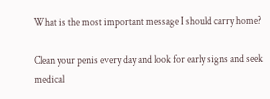What is the most important message I should carry home?

Clean your penis every day and look for early signs and seek medical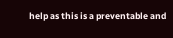help as this is a preventable and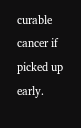curable cancer if picked up early.